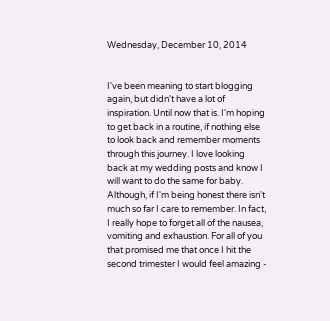Wednesday, December 10, 2014


I've been meaning to start blogging again, but didn't have a lot of inspiration. Until now that is. I'm hoping to get back in a routine, if nothing else to look back and remember moments through this journey. I love looking back at my wedding posts and know I will want to do the same for baby. Although, if I'm being honest there isn't much so far I care to remember. In fact, I really hope to forget all of the nausea, vomiting and exhaustion. For all of you that promised me that once I hit the second trimester I would feel amazing -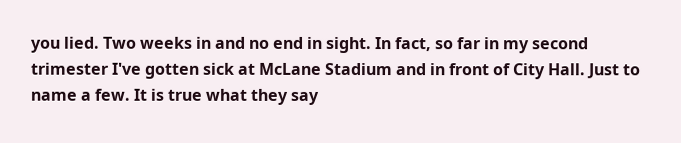you lied. Two weeks in and no end in sight. In fact, so far in my second trimester I've gotten sick at McLane Stadium and in front of City Hall. Just to name a few. It is true what they say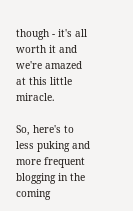though - it's all worth it and we're amazed at this little miracle.

So, here's to less puking and more frequent blogging in the coming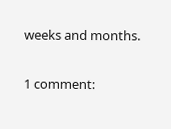weeks and months.

1 comment: